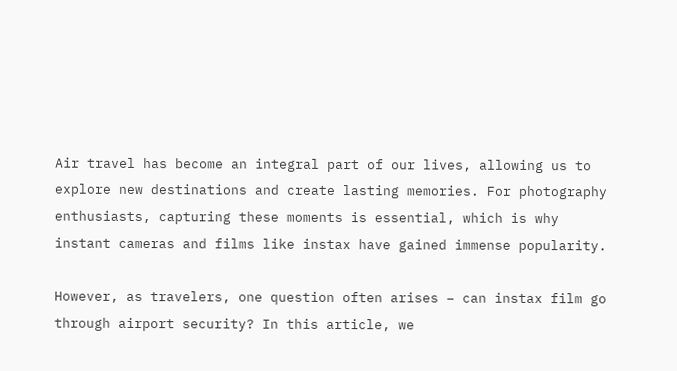Air travel has become an integral part of our lives, allowing us to explore new destinations and create lasting memories. For photography enthusiasts, capturing these moments is essential, which is why instant cameras and films like instax have gained immense popularity.

However, as travelers, one question often arises – can instax film go through airport security? In this article, we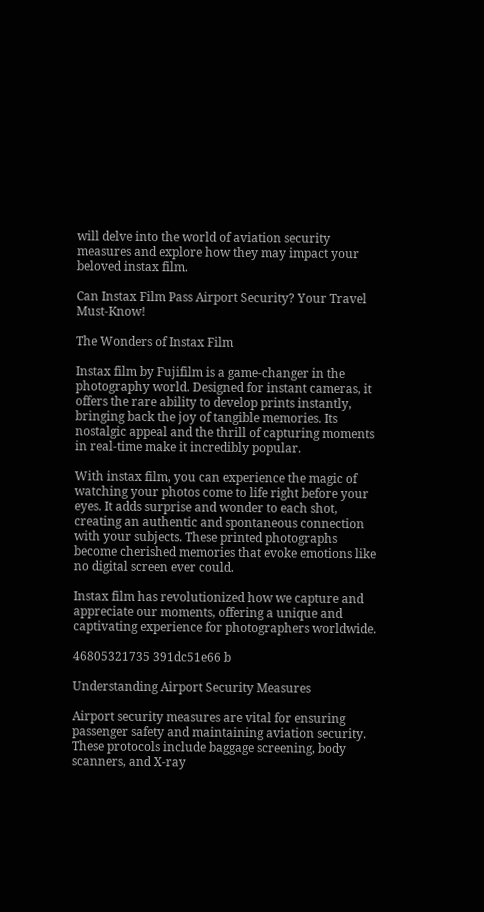will delve into the world of aviation security measures and explore how they may impact your beloved instax film.

Can Instax Film Pass Airport Security? Your Travel Must-Know!

The Wonders of Instax Film

Instax film by Fujifilm is a game-changer in the photography world. Designed for instant cameras, it offers the rare ability to develop prints instantly, bringing back the joy of tangible memories. Its nostalgic appeal and the thrill of capturing moments in real-time make it incredibly popular.

With instax film, you can experience the magic of watching your photos come to life right before your eyes. It adds surprise and wonder to each shot, creating an authentic and spontaneous connection with your subjects. These printed photographs become cherished memories that evoke emotions like no digital screen ever could.

Instax film has revolutionized how we capture and appreciate our moments, offering a unique and captivating experience for photographers worldwide.

46805321735 391dc51e66 b

Understanding Airport Security Measures

Airport security measures are vital for ensuring passenger safety and maintaining aviation security. These protocols include baggage screening, body scanners, and X-ray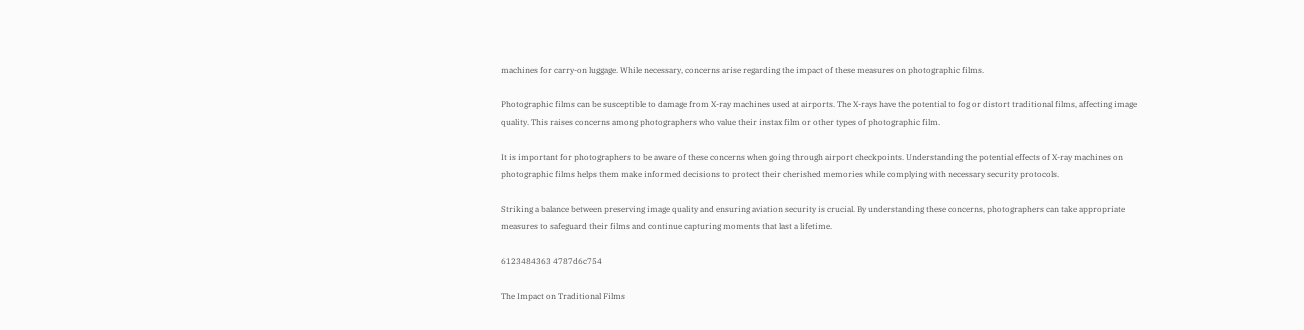machines for carry-on luggage. While necessary, concerns arise regarding the impact of these measures on photographic films.

Photographic films can be susceptible to damage from X-ray machines used at airports. The X-rays have the potential to fog or distort traditional films, affecting image quality. This raises concerns among photographers who value their instax film or other types of photographic film.

It is important for photographers to be aware of these concerns when going through airport checkpoints. Understanding the potential effects of X-ray machines on photographic films helps them make informed decisions to protect their cherished memories while complying with necessary security protocols.

Striking a balance between preserving image quality and ensuring aviation security is crucial. By understanding these concerns, photographers can take appropriate measures to safeguard their films and continue capturing moments that last a lifetime.

6123484363 4787d6c754

The Impact on Traditional Films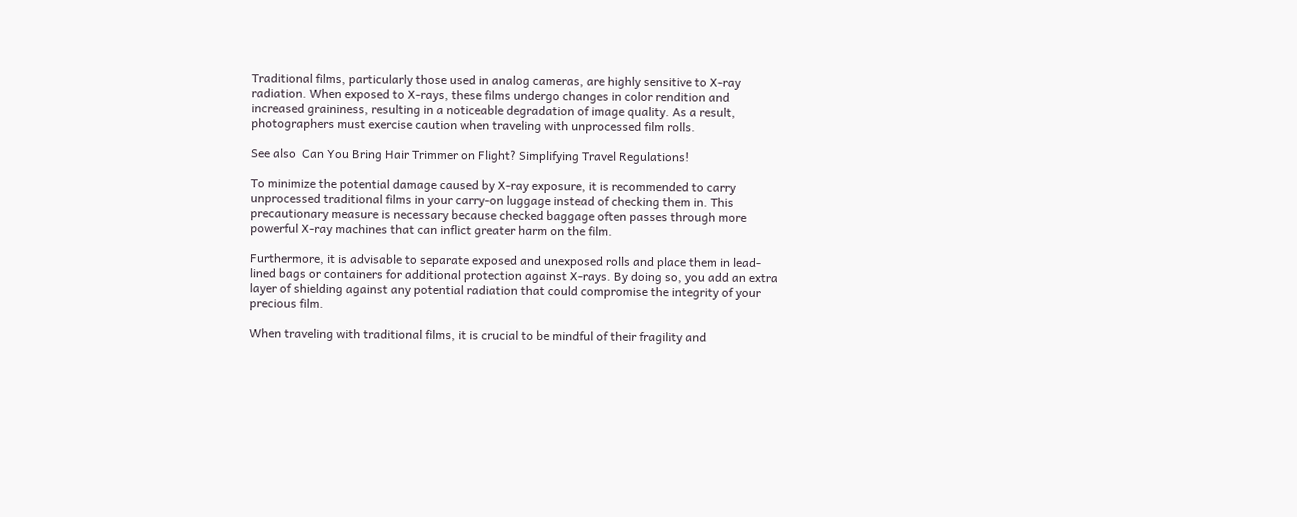Traditional films, particularly those used in analog cameras, are highly sensitive to X-ray radiation. When exposed to X-rays, these films undergo changes in color rendition and increased graininess, resulting in a noticeable degradation of image quality. As a result, photographers must exercise caution when traveling with unprocessed film rolls.

See also  Can You Bring Hair Trimmer on Flight? Simplifying Travel Regulations!

To minimize the potential damage caused by X-ray exposure, it is recommended to carry unprocessed traditional films in your carry-on luggage instead of checking them in. This precautionary measure is necessary because checked baggage often passes through more powerful X-ray machines that can inflict greater harm on the film.

Furthermore, it is advisable to separate exposed and unexposed rolls and place them in lead-lined bags or containers for additional protection against X-rays. By doing so, you add an extra layer of shielding against any potential radiation that could compromise the integrity of your precious film.

When traveling with traditional films, it is crucial to be mindful of their fragility and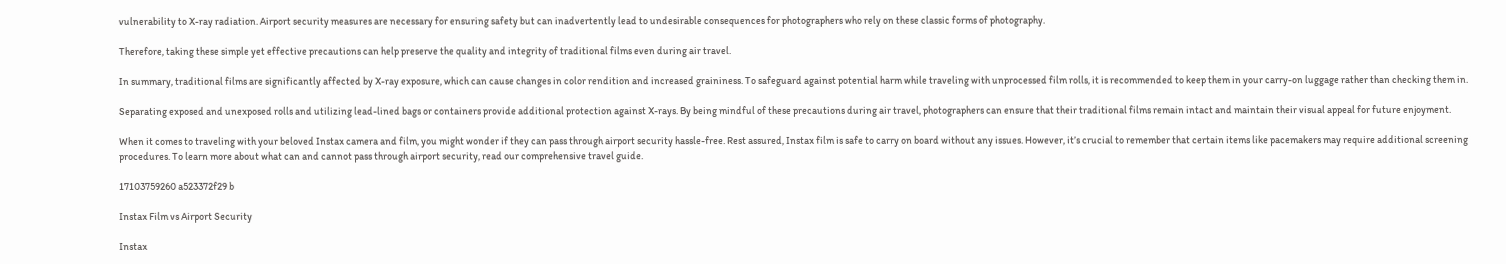vulnerability to X-ray radiation. Airport security measures are necessary for ensuring safety but can inadvertently lead to undesirable consequences for photographers who rely on these classic forms of photography.

Therefore, taking these simple yet effective precautions can help preserve the quality and integrity of traditional films even during air travel.

In summary, traditional films are significantly affected by X-ray exposure, which can cause changes in color rendition and increased graininess. To safeguard against potential harm while traveling with unprocessed film rolls, it is recommended to keep them in your carry-on luggage rather than checking them in.

Separating exposed and unexposed rolls and utilizing lead-lined bags or containers provide additional protection against X-rays. By being mindful of these precautions during air travel, photographers can ensure that their traditional films remain intact and maintain their visual appeal for future enjoyment.

When it comes to traveling with your beloved Instax camera and film, you might wonder if they can pass through airport security hassle-free. Rest assured, Instax film is safe to carry on board without any issues. However, it’s crucial to remember that certain items like pacemakers may require additional screening procedures. To learn more about what can and cannot pass through airport security, read our comprehensive travel guide.

17103759260 a523372f29 b

Instax Film vs Airport Security

Instax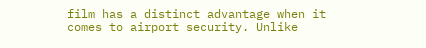film has a distinct advantage when it comes to airport security. Unlike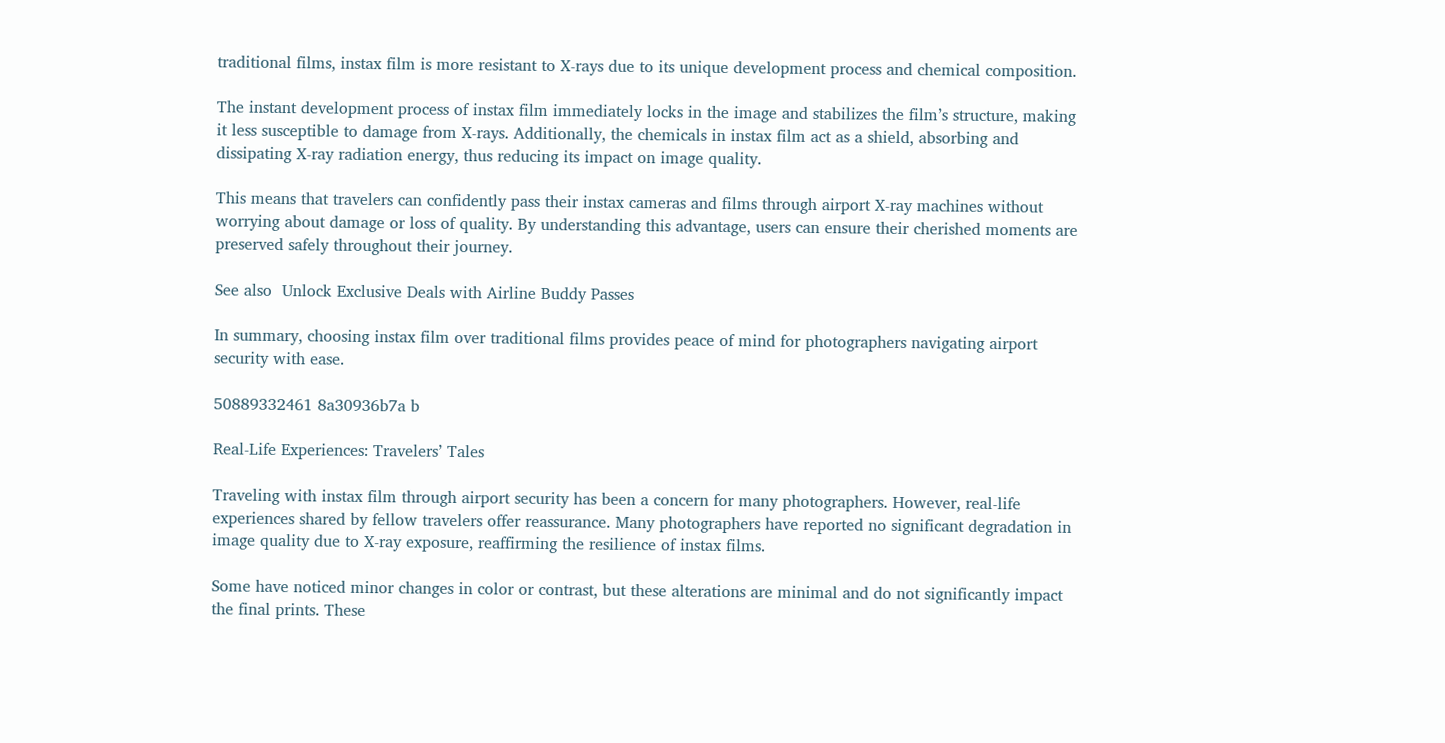traditional films, instax film is more resistant to X-rays due to its unique development process and chemical composition.

The instant development process of instax film immediately locks in the image and stabilizes the film’s structure, making it less susceptible to damage from X-rays. Additionally, the chemicals in instax film act as a shield, absorbing and dissipating X-ray radiation energy, thus reducing its impact on image quality.

This means that travelers can confidently pass their instax cameras and films through airport X-ray machines without worrying about damage or loss of quality. By understanding this advantage, users can ensure their cherished moments are preserved safely throughout their journey.

See also  Unlock Exclusive Deals with Airline Buddy Passes

In summary, choosing instax film over traditional films provides peace of mind for photographers navigating airport security with ease.

50889332461 8a30936b7a b

Real-Life Experiences: Travelers’ Tales

Traveling with instax film through airport security has been a concern for many photographers. However, real-life experiences shared by fellow travelers offer reassurance. Many photographers have reported no significant degradation in image quality due to X-ray exposure, reaffirming the resilience of instax films.

Some have noticed minor changes in color or contrast, but these alterations are minimal and do not significantly impact the final prints. These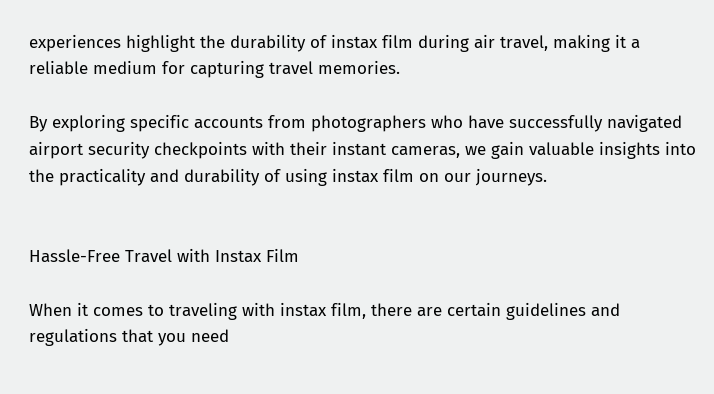experiences highlight the durability of instax film during air travel, making it a reliable medium for capturing travel memories.

By exploring specific accounts from photographers who have successfully navigated airport security checkpoints with their instant cameras, we gain valuable insights into the practicality and durability of using instax film on our journeys.


Hassle-Free Travel with Instax Film

When it comes to traveling with instax film, there are certain guidelines and regulations that you need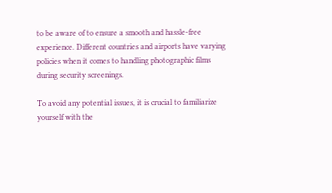to be aware of to ensure a smooth and hassle-free experience. Different countries and airports have varying policies when it comes to handling photographic films during security screenings.

To avoid any potential issues, it is crucial to familiarize yourself with the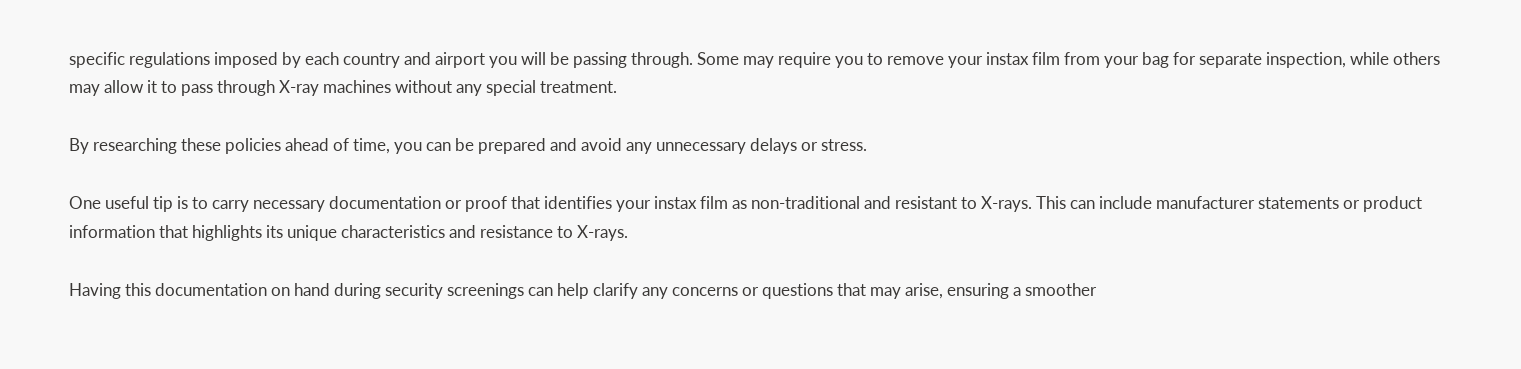specific regulations imposed by each country and airport you will be passing through. Some may require you to remove your instax film from your bag for separate inspection, while others may allow it to pass through X-ray machines without any special treatment.

By researching these policies ahead of time, you can be prepared and avoid any unnecessary delays or stress.

One useful tip is to carry necessary documentation or proof that identifies your instax film as non-traditional and resistant to X-rays. This can include manufacturer statements or product information that highlights its unique characteristics and resistance to X-rays.

Having this documentation on hand during security screenings can help clarify any concerns or questions that may arise, ensuring a smoother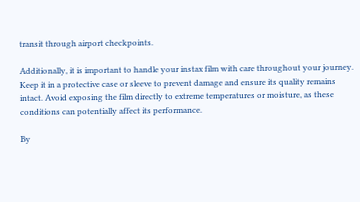transit through airport checkpoints.

Additionally, it is important to handle your instax film with care throughout your journey. Keep it in a protective case or sleeve to prevent damage and ensure its quality remains intact. Avoid exposing the film directly to extreme temperatures or moisture, as these conditions can potentially affect its performance.

By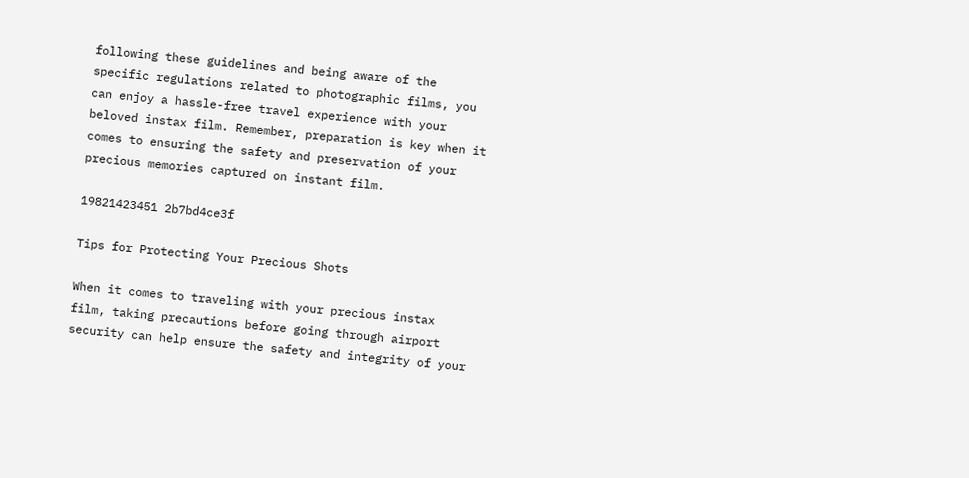following these guidelines and being aware of the specific regulations related to photographic films, you can enjoy a hassle-free travel experience with your beloved instax film. Remember, preparation is key when it comes to ensuring the safety and preservation of your precious memories captured on instant film.

19821423451 2b7bd4ce3f

Tips for Protecting Your Precious Shots

When it comes to traveling with your precious instax film, taking precautions before going through airport security can help ensure the safety and integrity of your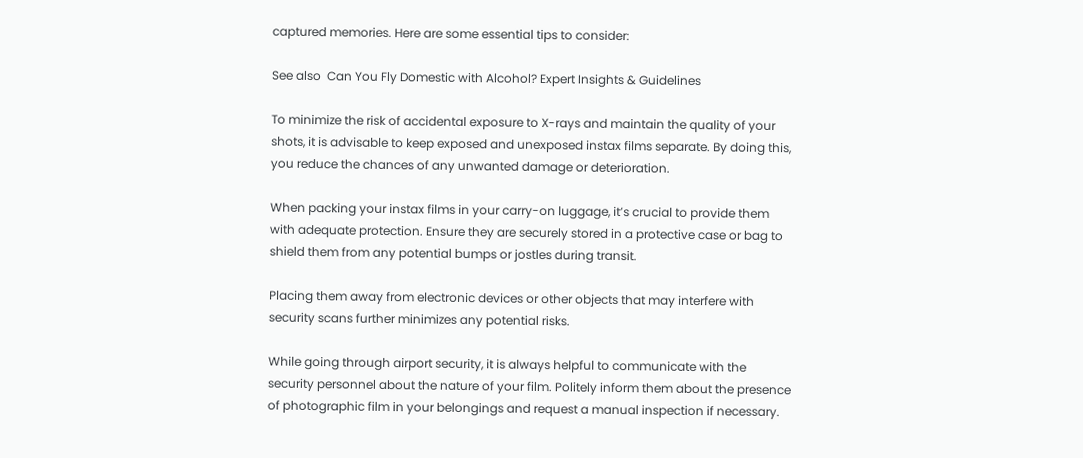captured memories. Here are some essential tips to consider:

See also  Can You Fly Domestic with Alcohol? Expert Insights & Guidelines

To minimize the risk of accidental exposure to X-rays and maintain the quality of your shots, it is advisable to keep exposed and unexposed instax films separate. By doing this, you reduce the chances of any unwanted damage or deterioration.

When packing your instax films in your carry-on luggage, it’s crucial to provide them with adequate protection. Ensure they are securely stored in a protective case or bag to shield them from any potential bumps or jostles during transit.

Placing them away from electronic devices or other objects that may interfere with security scans further minimizes any potential risks.

While going through airport security, it is always helpful to communicate with the security personnel about the nature of your film. Politely inform them about the presence of photographic film in your belongings and request a manual inspection if necessary.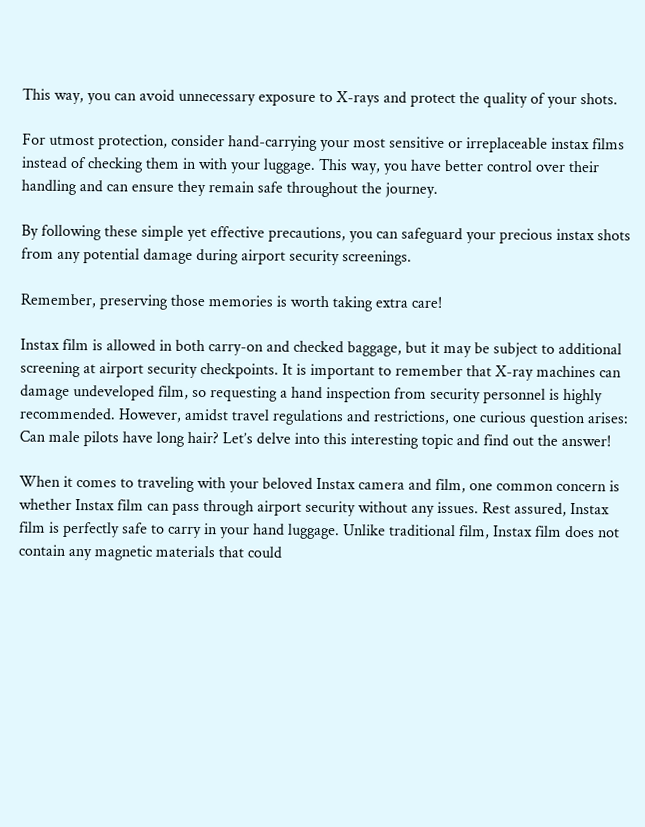This way, you can avoid unnecessary exposure to X-rays and protect the quality of your shots.

For utmost protection, consider hand-carrying your most sensitive or irreplaceable instax films instead of checking them in with your luggage. This way, you have better control over their handling and can ensure they remain safe throughout the journey.

By following these simple yet effective precautions, you can safeguard your precious instax shots from any potential damage during airport security screenings.

Remember, preserving those memories is worth taking extra care!

Instax film is allowed in both carry-on and checked baggage, but it may be subject to additional screening at airport security checkpoints. It is important to remember that X-ray machines can damage undeveloped film, so requesting a hand inspection from security personnel is highly recommended. However, amidst travel regulations and restrictions, one curious question arises: Can male pilots have long hair? Let’s delve into this interesting topic and find out the answer!

When it comes to traveling with your beloved Instax camera and film, one common concern is whether Instax film can pass through airport security without any issues. Rest assured, Instax film is perfectly safe to carry in your hand luggage. Unlike traditional film, Instax film does not contain any magnetic materials that could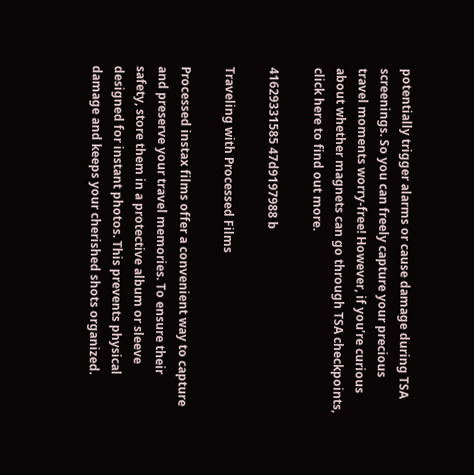potentially trigger alarms or cause damage during TSA screenings. So you can freely capture your precious travel moments worry-free! However, if you’re curious about whether magnets can go through TSA checkpoints, click here to find out more.

41629331585 47d9197988 b

Traveling with Processed Films

Processed instax films offer a convenient way to capture and preserve your travel memories. To ensure their safety, store them in a protective album or sleeve designed for instant photos. This prevents physical damage and keeps your cherished shots organized.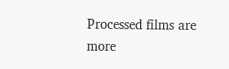Processed films are more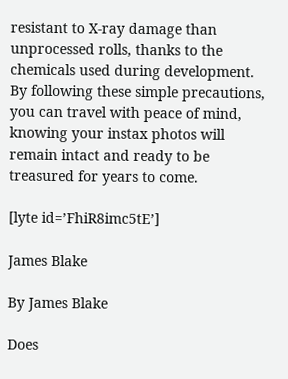resistant to X-ray damage than unprocessed rolls, thanks to the chemicals used during development. By following these simple precautions, you can travel with peace of mind, knowing your instax photos will remain intact and ready to be treasured for years to come.

[lyte id=’FhiR8imc5tE’]

James Blake

By James Blake

Does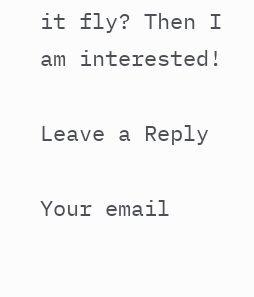it fly? Then I am interested!

Leave a Reply

Your email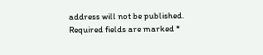address will not be published. Required fields are marked *